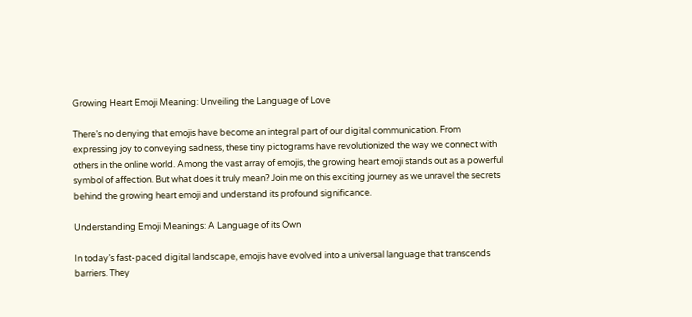Growing Heart Emoji Meaning: Unveiling the Language of Love

There’s no denying that emojis have become an integral part of our digital communication. From expressing joy to conveying sadness, these tiny pictograms have revolutionized the way we connect with others in the online world. Among the vast array of emojis, the growing heart emoji stands out as a powerful symbol of affection. But what does it truly mean? Join me on this exciting journey as we unravel the secrets behind the growing heart emoji and understand its profound significance.

Understanding Emoji Meanings: A Language of its Own

In today’s fast-paced digital landscape, emojis have evolved into a universal language that transcends barriers. They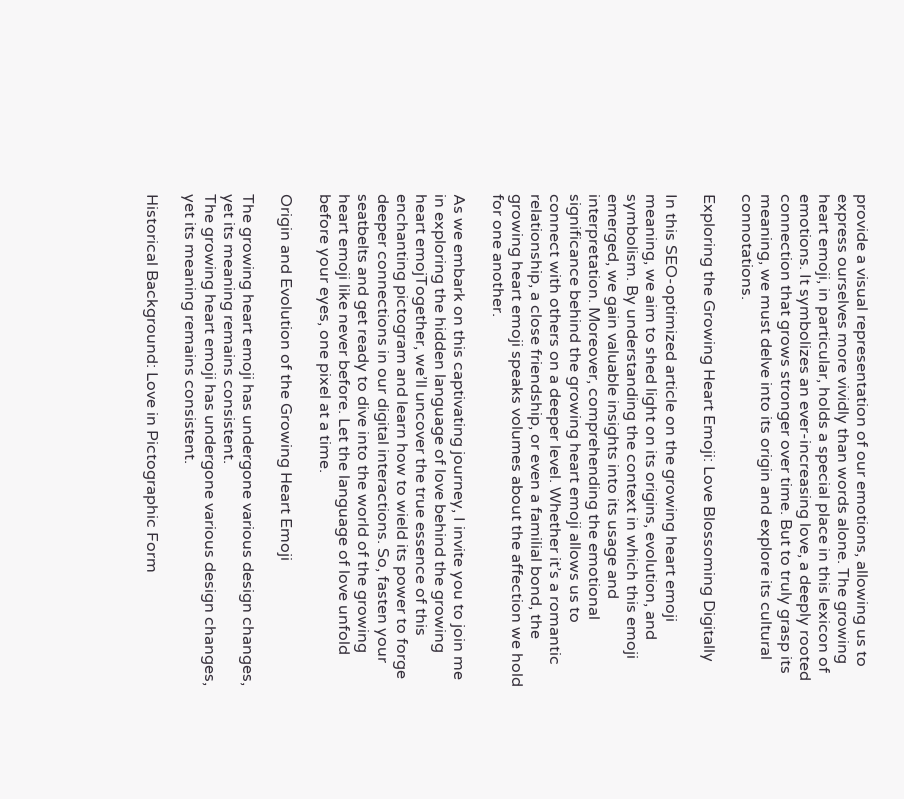provide a visual representation of our emotions, allowing us to express ourselves more vividly than words alone. The growing heart emoji, in particular, holds a special place in this lexicon of emotions. It symbolizes an ever-increasing love, a deeply rooted connection that grows stronger over time. But to truly grasp its meaning, we must delve into its origin and explore its cultural connotations.

Exploring the Growing Heart Emoji: Love Blossoming Digitally

In this SEO-optimized article on the growing heart emoji meaning, we aim to shed light on its origins, evolution, and symbolism. By understanding the context in which this emoji emerged, we gain valuable insights into its usage and interpretation. Moreover, comprehending the emotional significance behind the growing heart emoji allows us to connect with others on a deeper level. Whether it’s a romantic relationship, a close friendship, or even a familial bond, the growing heart emoji speaks volumes about the affection we hold for one another.

As we embark on this captivating journey, I invite you to join me in exploring the hidden language of love behind the growing heart emojTogether, we’ll uncover the true essence of this enchanting pictogram and learn how to wield its power to forge deeper connections in our digital interactions. So, fasten your seatbelts and get ready to dive into the world of the growing heart emoji like never before. Let the language of love unfold before your eyes, one pixel at a time.

Origin and Evolution of the Growing Heart Emoji

The growing heart emoji has undergone various design changes, yet its meaning remains consistent.
The growing heart emoji has undergone various design changes, yet its meaning remains consistent.

Historical Background: Love in Pictographic Form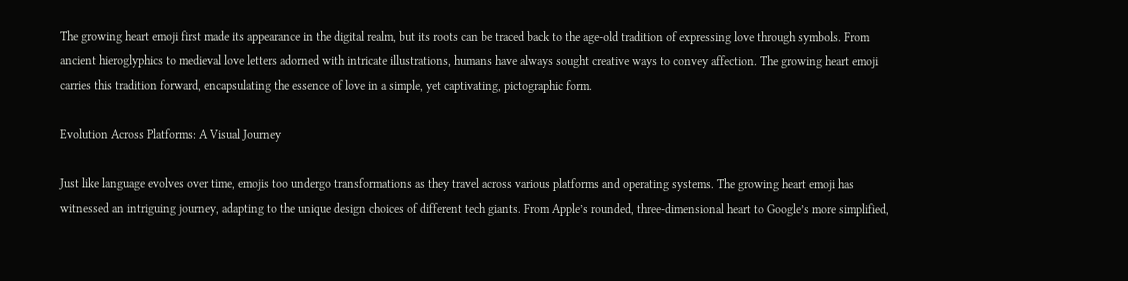The growing heart emoji first made its appearance in the digital realm, but its roots can be traced back to the age-old tradition of expressing love through symbols. From ancient hieroglyphics to medieval love letters adorned with intricate illustrations, humans have always sought creative ways to convey affection. The growing heart emoji carries this tradition forward, encapsulating the essence of love in a simple, yet captivating, pictographic form.

Evolution Across Platforms: A Visual Journey

Just like language evolves over time, emojis too undergo transformations as they travel across various platforms and operating systems. The growing heart emoji has witnessed an intriguing journey, adapting to the unique design choices of different tech giants. From Apple’s rounded, three-dimensional heart to Google’s more simplified,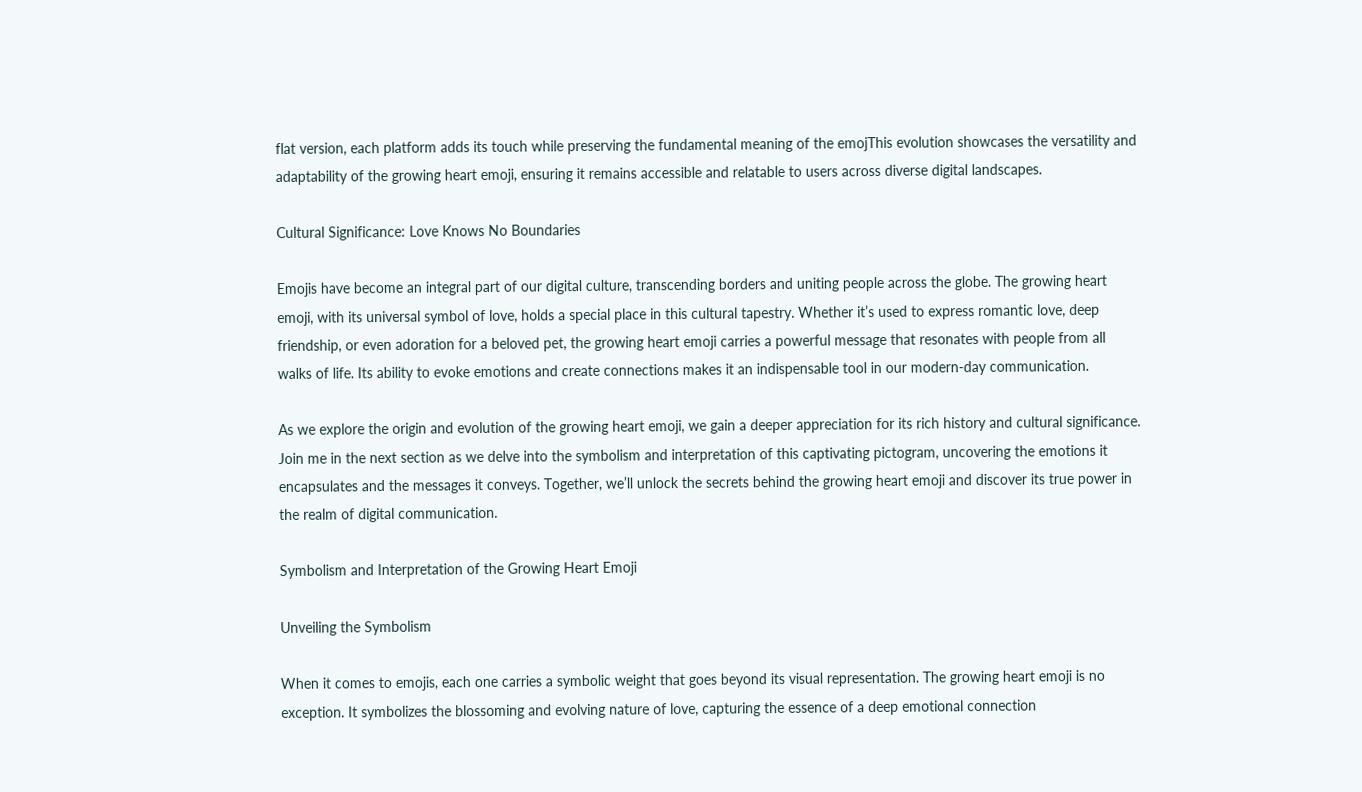flat version, each platform adds its touch while preserving the fundamental meaning of the emojThis evolution showcases the versatility and adaptability of the growing heart emoji, ensuring it remains accessible and relatable to users across diverse digital landscapes.

Cultural Significance: Love Knows No Boundaries

Emojis have become an integral part of our digital culture, transcending borders and uniting people across the globe. The growing heart emoji, with its universal symbol of love, holds a special place in this cultural tapestry. Whether it’s used to express romantic love, deep friendship, or even adoration for a beloved pet, the growing heart emoji carries a powerful message that resonates with people from all walks of life. Its ability to evoke emotions and create connections makes it an indispensable tool in our modern-day communication.

As we explore the origin and evolution of the growing heart emoji, we gain a deeper appreciation for its rich history and cultural significance. Join me in the next section as we delve into the symbolism and interpretation of this captivating pictogram, uncovering the emotions it encapsulates and the messages it conveys. Together, we’ll unlock the secrets behind the growing heart emoji and discover its true power in the realm of digital communication.

Symbolism and Interpretation of the Growing Heart Emoji

Unveiling the Symbolism

When it comes to emojis, each one carries a symbolic weight that goes beyond its visual representation. The growing heart emoji is no exception. It symbolizes the blossoming and evolving nature of love, capturing the essence of a deep emotional connection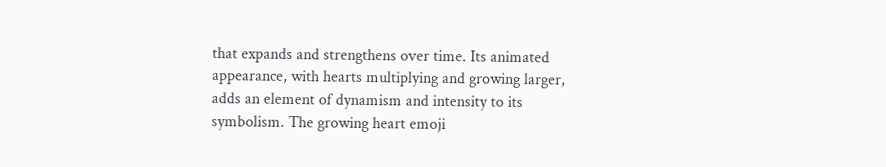that expands and strengthens over time. Its animated appearance, with hearts multiplying and growing larger, adds an element of dynamism and intensity to its symbolism. The growing heart emoji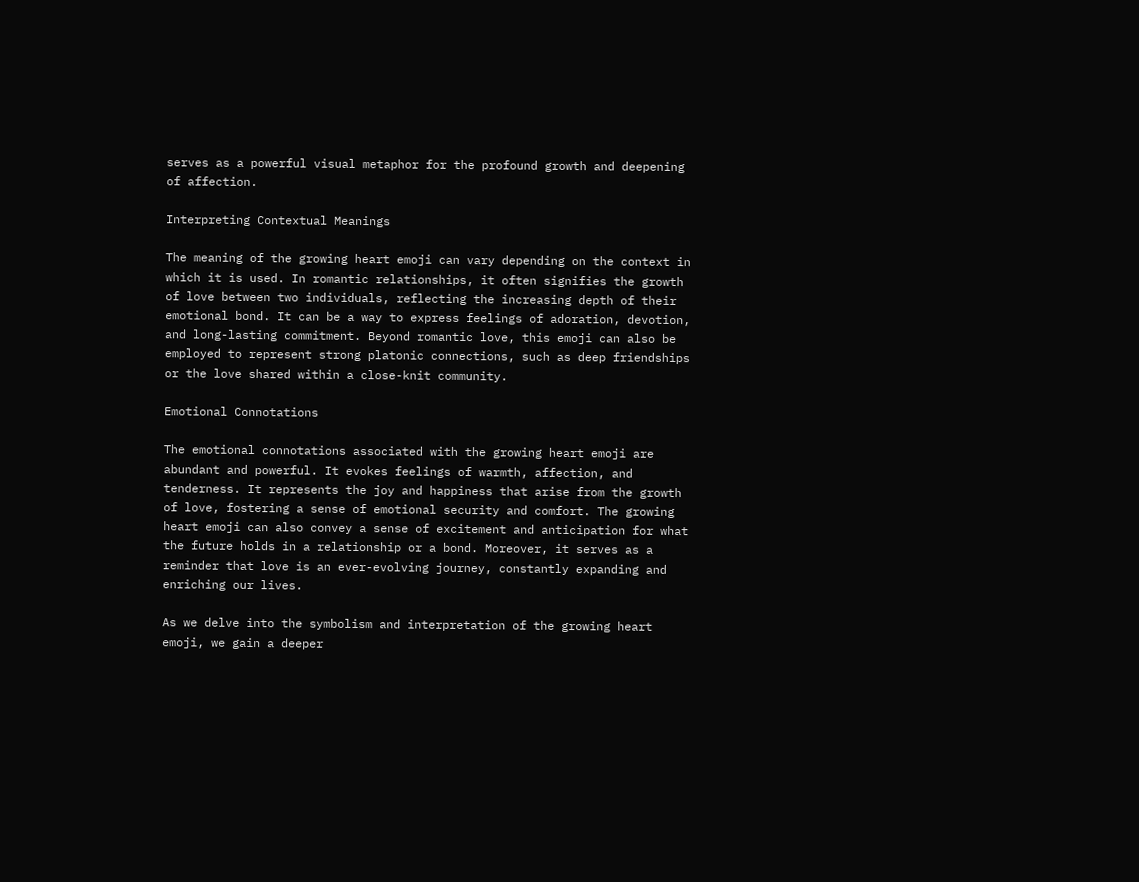serves as a powerful visual metaphor for the profound growth and deepening of affection.

Interpreting Contextual Meanings

The meaning of the growing heart emoji can vary depending on the context in which it is used. In romantic relationships, it often signifies the growth of love between two individuals, reflecting the increasing depth of their emotional bond. It can be a way to express feelings of adoration, devotion, and long-lasting commitment. Beyond romantic love, this emoji can also be employed to represent strong platonic connections, such as deep friendships or the love shared within a close-knit community.

Emotional Connotations

The emotional connotations associated with the growing heart emoji are abundant and powerful. It evokes feelings of warmth, affection, and tenderness. It represents the joy and happiness that arise from the growth of love, fostering a sense of emotional security and comfort. The growing heart emoji can also convey a sense of excitement and anticipation for what the future holds in a relationship or a bond. Moreover, it serves as a reminder that love is an ever-evolving journey, constantly expanding and enriching our lives.

As we delve into the symbolism and interpretation of the growing heart emoji, we gain a deeper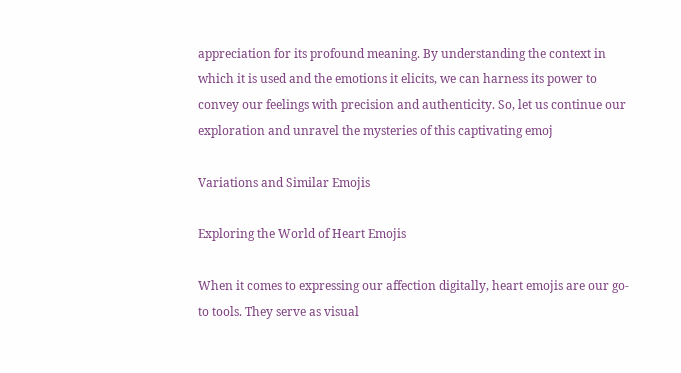appreciation for its profound meaning. By understanding the context in which it is used and the emotions it elicits, we can harness its power to convey our feelings with precision and authenticity. So, let us continue our exploration and unravel the mysteries of this captivating emoj

Variations and Similar Emojis

Exploring the World of Heart Emojis

When it comes to expressing our affection digitally, heart emojis are our go-to tools. They serve as visual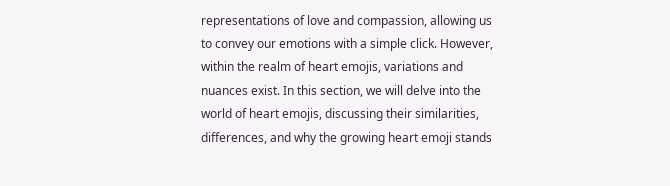representations of love and compassion, allowing us to convey our emotions with a simple click. However, within the realm of heart emojis, variations and nuances exist. In this section, we will delve into the world of heart emojis, discussing their similarities, differences, and why the growing heart emoji stands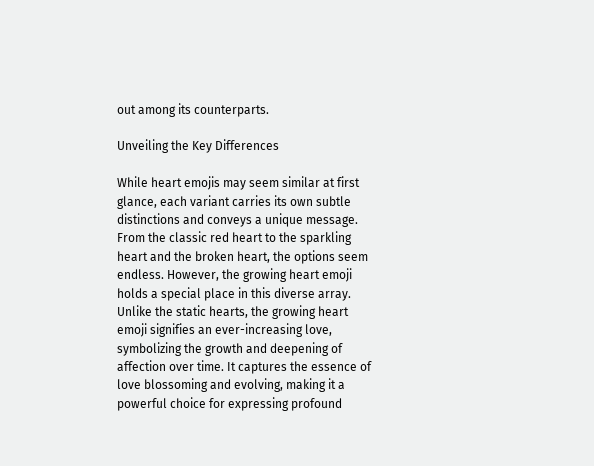out among its counterparts.

Unveiling the Key Differences

While heart emojis may seem similar at first glance, each variant carries its own subtle distinctions and conveys a unique message. From the classic red heart to the sparkling heart and the broken heart, the options seem endless. However, the growing heart emoji holds a special place in this diverse array. Unlike the static hearts, the growing heart emoji signifies an ever-increasing love, symbolizing the growth and deepening of affection over time. It captures the essence of love blossoming and evolving, making it a powerful choice for expressing profound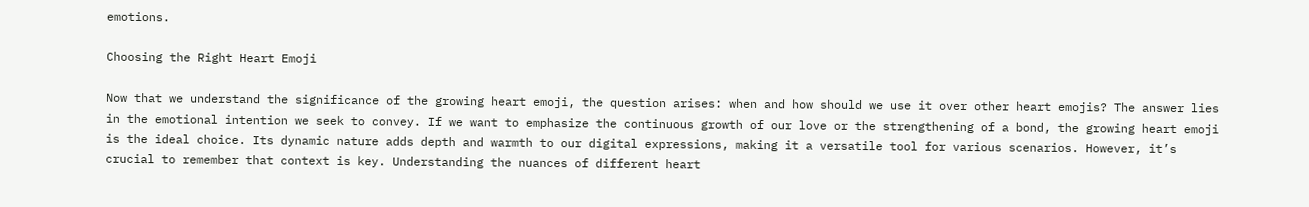emotions.

Choosing the Right Heart Emoji

Now that we understand the significance of the growing heart emoji, the question arises: when and how should we use it over other heart emojis? The answer lies in the emotional intention we seek to convey. If we want to emphasize the continuous growth of our love or the strengthening of a bond, the growing heart emoji is the ideal choice. Its dynamic nature adds depth and warmth to our digital expressions, making it a versatile tool for various scenarios. However, it’s crucial to remember that context is key. Understanding the nuances of different heart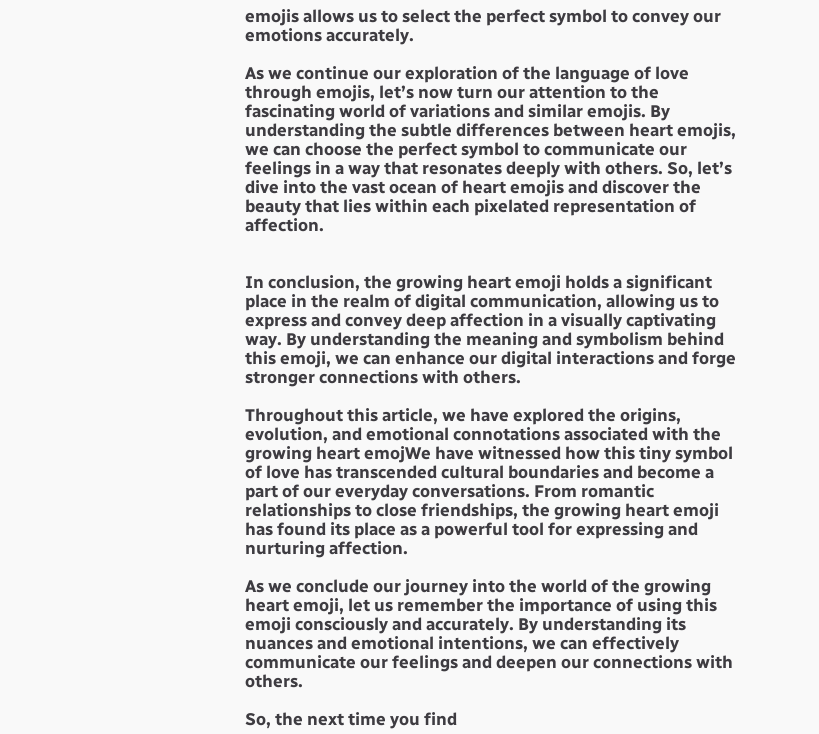emojis allows us to select the perfect symbol to convey our emotions accurately.

As we continue our exploration of the language of love through emojis, let’s now turn our attention to the fascinating world of variations and similar emojis. By understanding the subtle differences between heart emojis, we can choose the perfect symbol to communicate our feelings in a way that resonates deeply with others. So, let’s dive into the vast ocean of heart emojis and discover the beauty that lies within each pixelated representation of affection.


In conclusion, the growing heart emoji holds a significant place in the realm of digital communication, allowing us to express and convey deep affection in a visually captivating way. By understanding the meaning and symbolism behind this emoji, we can enhance our digital interactions and forge stronger connections with others.

Throughout this article, we have explored the origins, evolution, and emotional connotations associated with the growing heart emojWe have witnessed how this tiny symbol of love has transcended cultural boundaries and become a part of our everyday conversations. From romantic relationships to close friendships, the growing heart emoji has found its place as a powerful tool for expressing and nurturing affection.

As we conclude our journey into the world of the growing heart emoji, let us remember the importance of using this emoji consciously and accurately. By understanding its nuances and emotional intentions, we can effectively communicate our feelings and deepen our connections with others.

So, the next time you find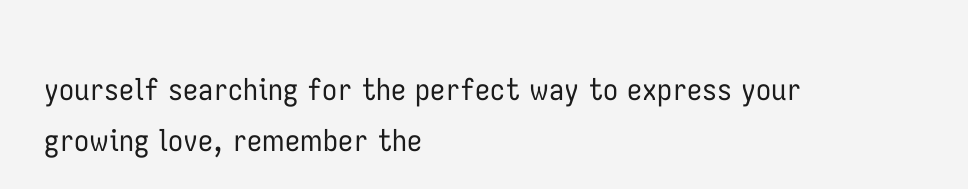yourself searching for the perfect way to express your growing love, remember the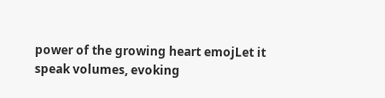power of the growing heart emojLet it speak volumes, evoking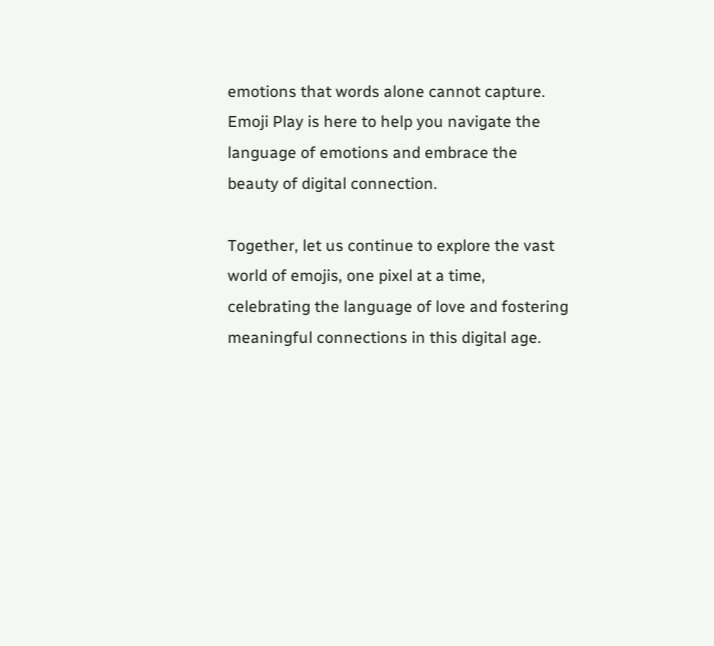emotions that words alone cannot capture. Emoji Play is here to help you navigate the language of emotions and embrace the beauty of digital connection.

Together, let us continue to explore the vast world of emojis, one pixel at a time, celebrating the language of love and fostering meaningful connections in this digital age.